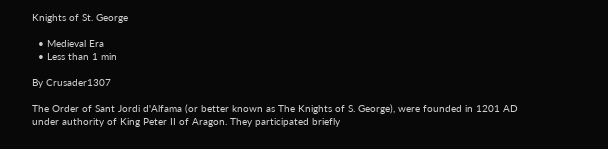Knights of St. George

  • Medieval Era
  • Less than 1 min

By Crusader1307

The Order of Sant Jordi d'Alfama (or better known as The Knights of S. George), were founded in 1201 AD under authority of King Peter II of Aragon. They participated briefly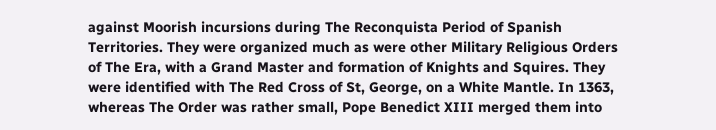against Moorish incursions during The Reconquista Period of Spanish Territories. They were organized much as were other Military Religious Orders of The Era, with a Grand Master and formation of Knights and Squires. They were identified with The Red Cross of St, George, on a White Mantle. In 1363, whereas The Order was rather small, Pope Benedict XIII merged them into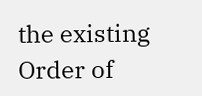the existing Order of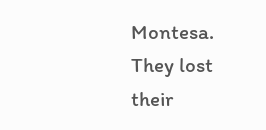Montesa. They lost their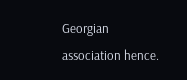Georgian association hence.